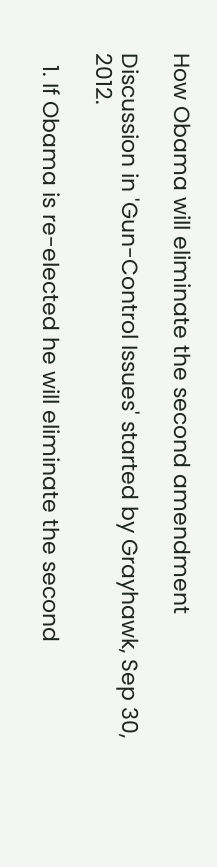How Obama will eliminate the second amendment

Discussion in 'Gun-Control Issues' started by Grayhawk, Sep 30, 2012.

  1. If Obama is re-elected he will eliminate the second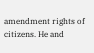amendment rights of citizens. He and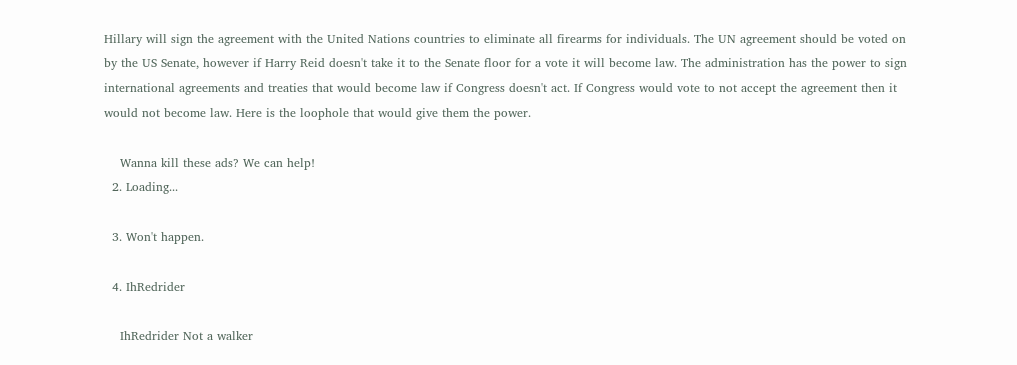Hillary will sign the agreement with the United Nations countries to eliminate all firearms for individuals. The UN agreement should be voted on by the US Senate, however if Harry Reid doesn't take it to the Senate floor for a vote it will become law. The administration has the power to sign international agreements and treaties that would become law if Congress doesn't act. If Congress would vote to not accept the agreement then it would not become law. Here is the loophole that would give them the power.

    Wanna kill these ads? We can help!
  2. Loading...

  3. Won't happen.

  4. IhRedrider

    IhRedrider Not a walker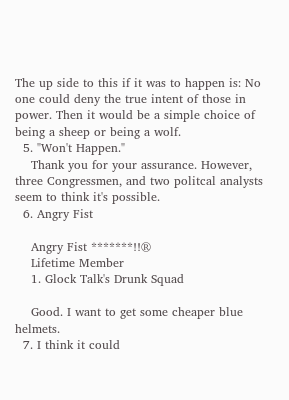The up side to this if it was to happen is: No one could deny the true intent of those in power. Then it would be a simple choice of being a sheep or being a wolf.
  5. "Won't Happen."
    Thank you for your assurance. However, three Congressmen, and two politcal analysts seem to think it's possible.
  6. Angry Fist

    Angry Fist *******!!®
    Lifetime Member
    1. Glock Talk's Drunk Squad

    Good. I want to get some cheaper blue helmets.
  7. I think it could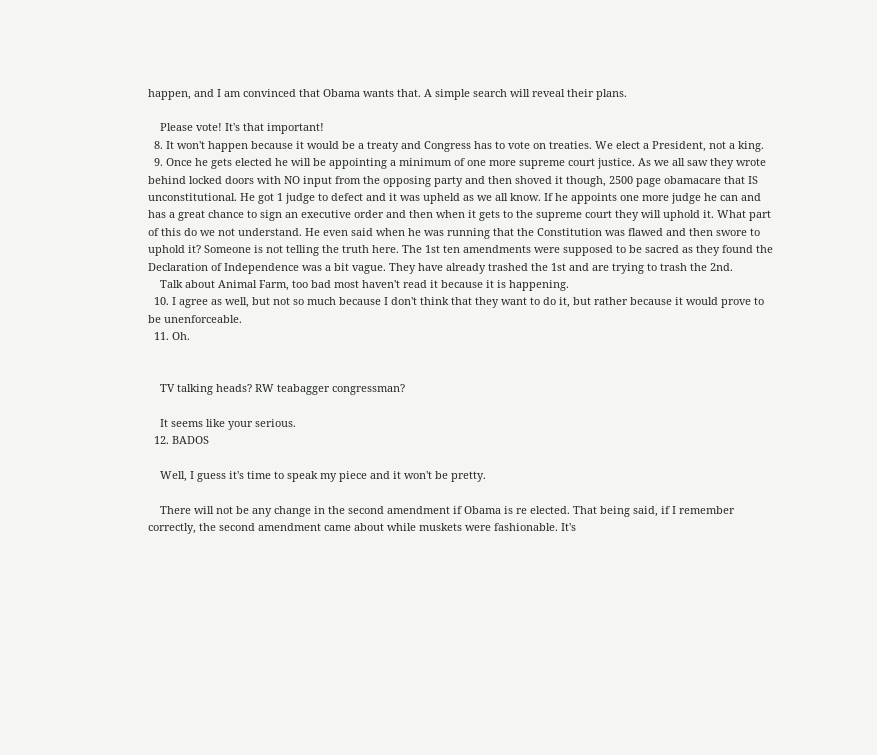happen, and I am convinced that Obama wants that. A simple search will reveal their plans.

    Please vote! It's that important!
  8. It won't happen because it would be a treaty and Congress has to vote on treaties. We elect a President, not a king.
  9. Once he gets elected he will be appointing a minimum of one more supreme court justice. As we all saw they wrote behind locked doors with NO input from the opposing party and then shoved it though, 2500 page obamacare that IS unconstitutional. He got 1 judge to defect and it was upheld as we all know. If he appoints one more judge he can and has a great chance to sign an executive order and then when it gets to the supreme court they will uphold it. What part of this do we not understand. He even said when he was running that the Constitution was flawed and then swore to uphold it? Someone is not telling the truth here. The 1st ten amendments were supposed to be sacred as they found the Declaration of Independence was a bit vague. They have already trashed the 1st and are trying to trash the 2nd.
    Talk about Animal Farm, too bad most haven't read it because it is happening.
  10. I agree as well, but not so much because I don't think that they want to do it, but rather because it would prove to be unenforceable.
  11. Oh.


    TV talking heads? RW teabagger congressman?

    It seems like your serious.
  12. BADOS

    Well, I guess it's time to speak my piece and it won't be pretty.

    There will not be any change in the second amendment if Obama is re elected. That being said, if I remember correctly, the second amendment came about while muskets were fashionable. It's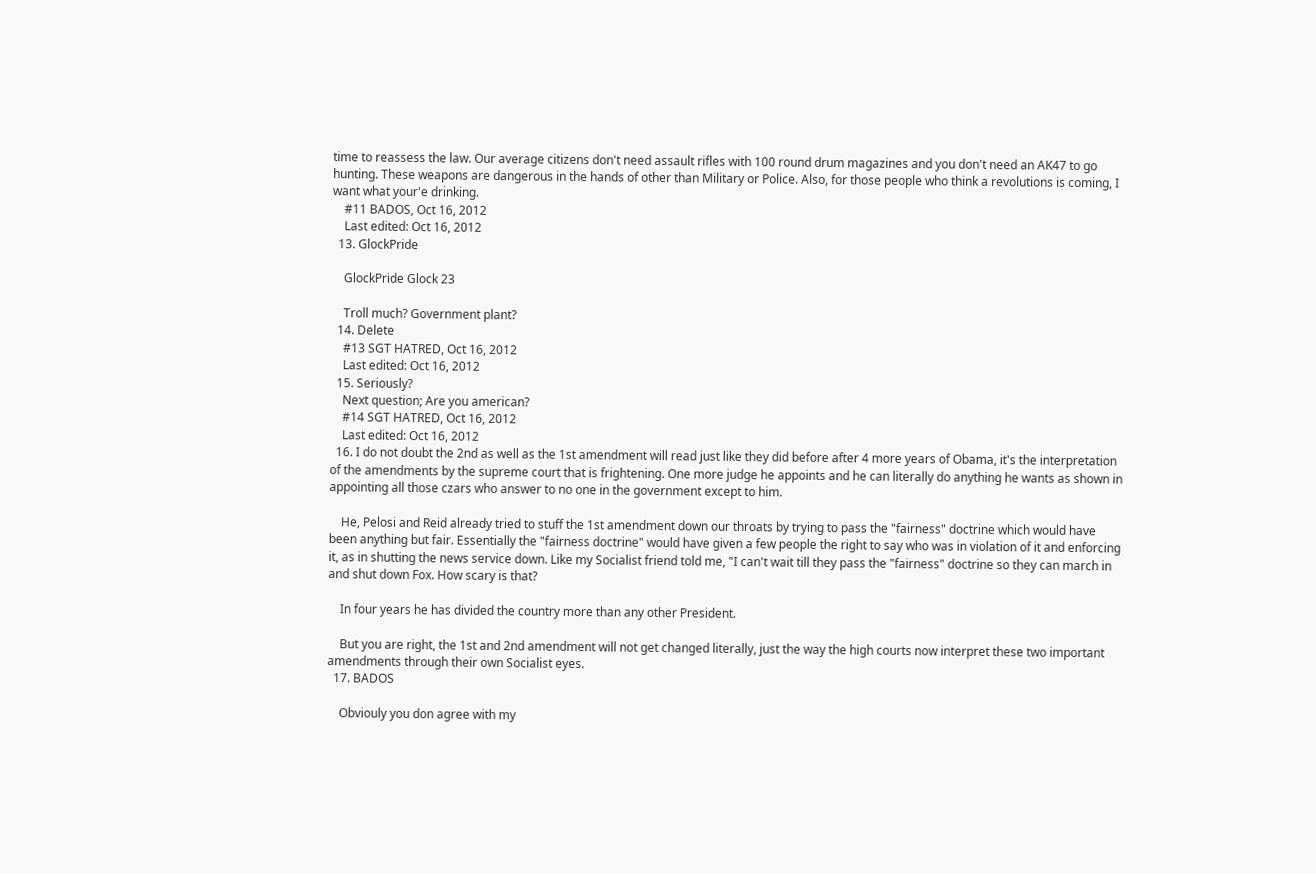time to reassess the law. Our average citizens don't need assault rifles with 100 round drum magazines and you don't need an AK47 to go hunting. These weapons are dangerous in the hands of other than Military or Police. Also, for those people who think a revolutions is coming, I want what your'e drinking.
    #11 BADOS, Oct 16, 2012
    Last edited: Oct 16, 2012
  13. GlockPride

    GlockPride Glock 23

    Troll much? Government plant?
  14. Delete
    #13 SGT HATRED, Oct 16, 2012
    Last edited: Oct 16, 2012
  15. Seriously?
    Next question; Are you american?
    #14 SGT HATRED, Oct 16, 2012
    Last edited: Oct 16, 2012
  16. I do not doubt the 2nd as well as the 1st amendment will read just like they did before after 4 more years of Obama, it's the interpretation of the amendments by the supreme court that is frightening. One more judge he appoints and he can literally do anything he wants as shown in appointing all those czars who answer to no one in the government except to him.

    He, Pelosi and Reid already tried to stuff the 1st amendment down our throats by trying to pass the "fairness" doctrine which would have been anything but fair. Essentially the "fairness doctrine" would have given a few people the right to say who was in violation of it and enforcing it, as in shutting the news service down. Like my Socialist friend told me, "I can't wait till they pass the "fairness" doctrine so they can march in and shut down Fox. How scary is that?

    In four years he has divided the country more than any other President.

    But you are right, the 1st and 2nd amendment will not get changed literally, just the way the high courts now interpret these two important amendments through their own Socialist eyes.
  17. BADOS

    Obviouly you don agree with my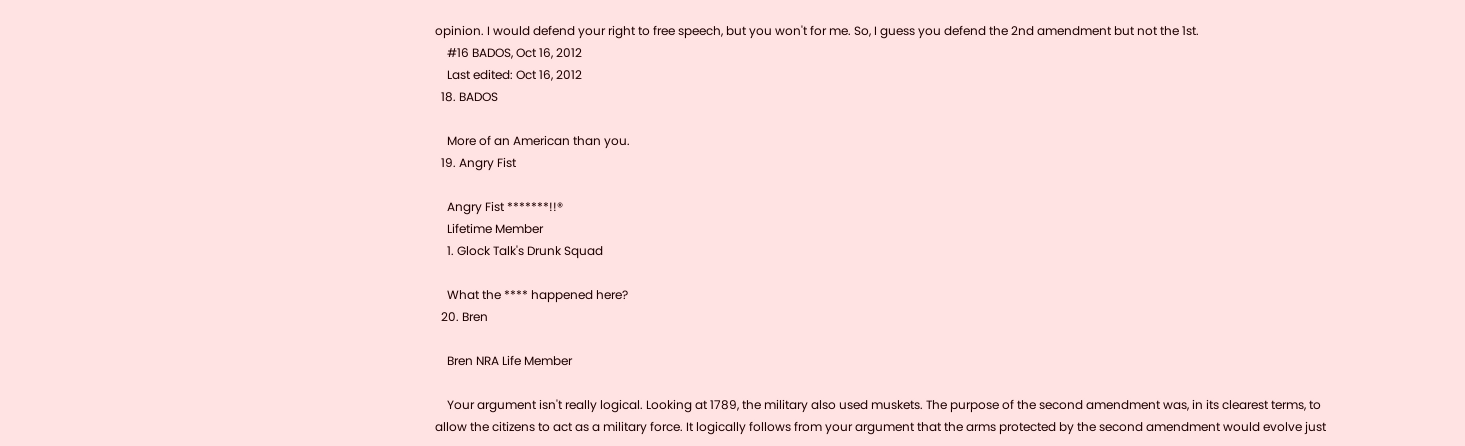opinion. I would defend your right to free speech, but you won't for me. So, I guess you defend the 2nd amendment but not the 1st.
    #16 BADOS, Oct 16, 2012
    Last edited: Oct 16, 2012
  18. BADOS

    More of an American than you.
  19. Angry Fist

    Angry Fist *******!!®
    Lifetime Member
    1. Glock Talk's Drunk Squad

    What the **** happened here?
  20. Bren

    Bren NRA Life Member

    Your argument isn't really logical. Looking at 1789, the military also used muskets. The purpose of the second amendment was, in its clearest terms, to allow the citizens to act as a military force. It logically follows from your argument that the arms protected by the second amendment would evolve just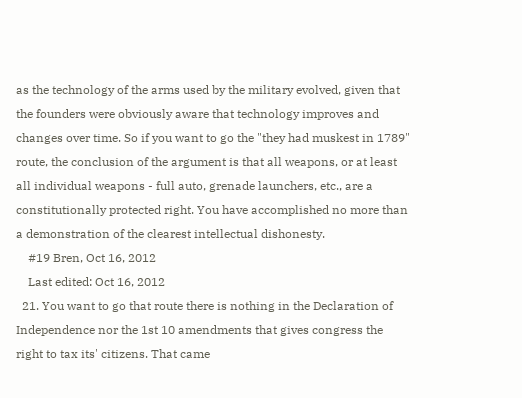as the technology of the arms used by the military evolved, given that the founders were obviously aware that technology improves and changes over time. So if you want to go the "they had muskest in 1789" route, the conclusion of the argument is that all weapons, or at least all individual weapons - full auto, grenade launchers, etc., are a constitutionally protected right. You have accomplished no more than a demonstration of the clearest intellectual dishonesty.
    #19 Bren, Oct 16, 2012
    Last edited: Oct 16, 2012
  21. You want to go that route there is nothing in the Declaration of Independence nor the 1st 10 amendments that gives congress the right to tax its' citizens. That came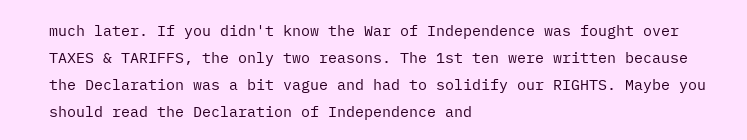much later. If you didn't know the War of Independence was fought over TAXES & TARIFFS, the only two reasons. The 1st ten were written because the Declaration was a bit vague and had to solidify our RIGHTS. Maybe you should read the Declaration of Independence and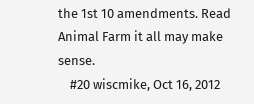the 1st 10 amendments. Read Animal Farm it all may make sense.
    #20 wiscmike, Oct 16, 2012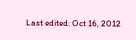Last edited: Oct 16, 2012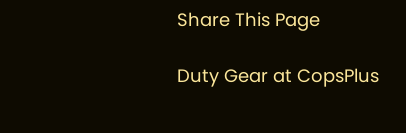Share This Page

Duty Gear at CopsPlus